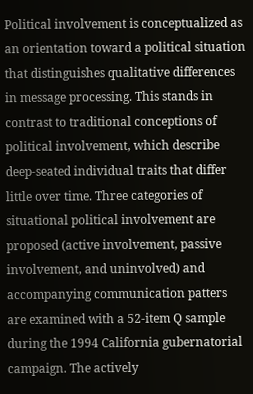Political involvement is conceptualized as an orientation toward a political situation that distinguishes qualitative differences in message processing. This stands in contrast to traditional conceptions of political involvement, which describe deep-seated individual traits that differ little over time. Three categories of situational political involvement are proposed (active involvement, passive involvement, and uninvolved) and accompanying communication patters are examined with a 52-item Q sample during the 1994 California gubernatorial campaign. The actively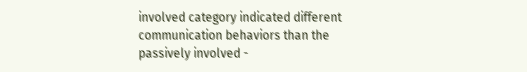involved category indicated different communication behaviors than the passively involved -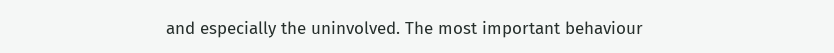and especially the uninvolved. The most important behaviour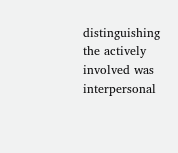distinguishing the actively involved was interpersonal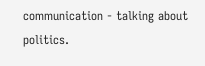communication - talking about politics.